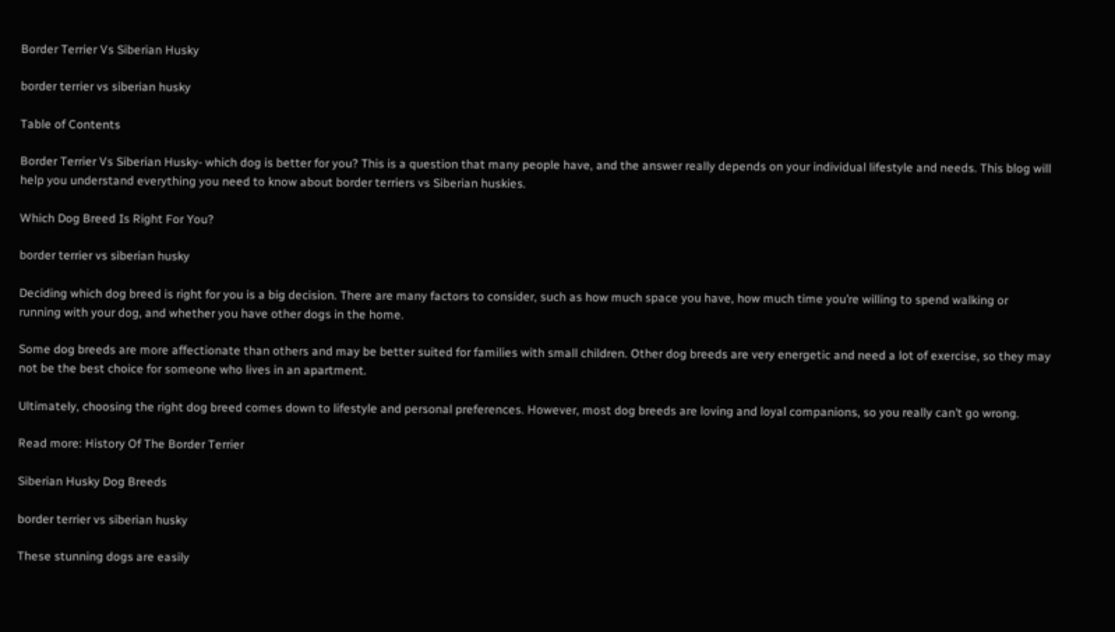Border Terrier Vs Siberian Husky

border terrier vs siberian husky

Table of Contents

Border Terrier Vs Siberian Husky- which dog is better for you? This is a question that many people have, and the answer really depends on your individual lifestyle and needs. This blog will help you understand everything you need to know about border terriers vs Siberian huskies.

Which Dog Breed Is Right For You?

border terrier vs siberian husky

Deciding which dog breed is right for you is a big decision. There are many factors to consider, such as how much space you have, how much time you’re willing to spend walking or running with your dog, and whether you have other dogs in the home.

Some dog breeds are more affectionate than others and may be better suited for families with small children. Other dog breeds are very energetic and need a lot of exercise, so they may not be the best choice for someone who lives in an apartment.

Ultimately, choosing the right dog breed comes down to lifestyle and personal preferences. However, most dog breeds are loving and loyal companions, so you really can’t go wrong.

Read more: History Of The Border Terrier

Siberian Husky Dog Breeds

border terrier vs siberian husky

These stunning dogs are easily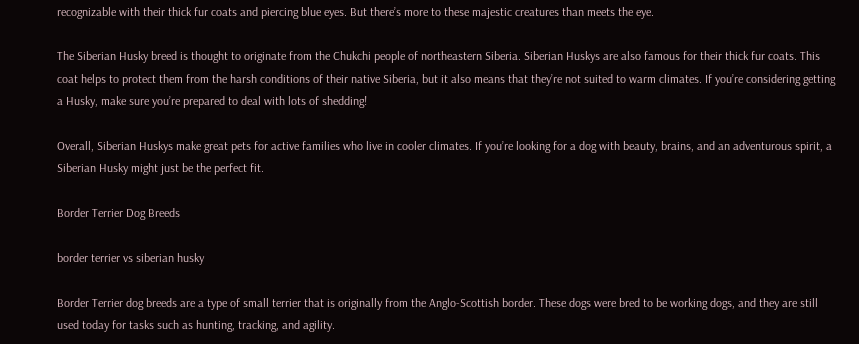recognizable with their thick fur coats and piercing blue eyes. But there’s more to these majestic creatures than meets the eye.

The Siberian Husky breed is thought to originate from the Chukchi people of northeastern Siberia. Siberian Huskys are also famous for their thick fur coats. This coat helps to protect them from the harsh conditions of their native Siberia, but it also means that they’re not suited to warm climates. If you’re considering getting a Husky, make sure you’re prepared to deal with lots of shedding!

Overall, Siberian Huskys make great pets for active families who live in cooler climates. If you’re looking for a dog with beauty, brains, and an adventurous spirit, a Siberian Husky might just be the perfect fit.

Border Terrier Dog Breeds

border terrier vs siberian husky

Border Terrier dog breeds are a type of small terrier that is originally from the Anglo-Scottish border. These dogs were bred to be working dogs, and they are still used today for tasks such as hunting, tracking, and agility.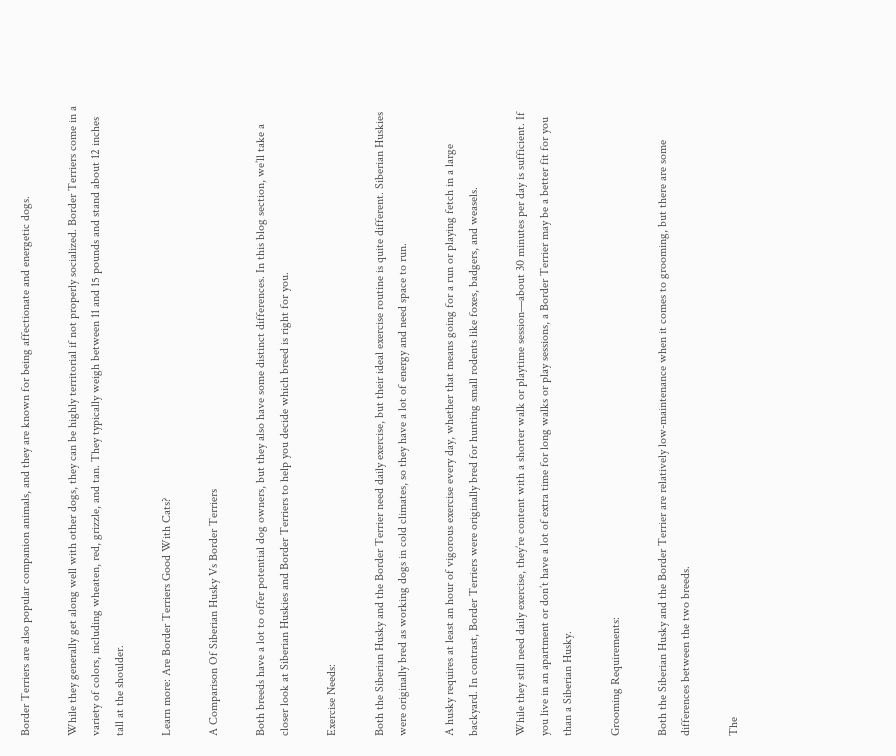Border Terriers are also popular companion animals, and they are known for being affectionate and energetic dogs.

While they generally get along well with other dogs, they can be highly territorial if not properly socialized. Border Terriers come in a variety of colors, including wheaten, red, grizzle, and tan. They typically weigh between 11 and 15 pounds and stand about 12 inches tall at the shoulder.

Learn more: Are Border Terriers Good With Cats?

A Comparison Of Siberian Husky Vs Border Terriers

Both breeds have a lot to offer potential dog owners, but they also have some distinct differences. In this blog section, we’ll take a closer look at Siberian Huskies and Border Terriers to help you decide which breed is right for you.

Exercise Needs:

Both the Siberian Husky and the Border Terrier need daily exercise, but their ideal exercise routine is quite different. Siberian Huskies were originally bred as working dogs in cold climates, so they have a lot of energy and need space to run.

A husky requires at least an hour of vigorous exercise every day, whether that means going for a run or playing fetch in a large backyard. In contrast, Border Terriers were originally bred for hunting small rodents like foxes, badgers, and weasels.

While they still need daily exercise, they’re content with a shorter walk or playtime session—about 30 minutes per day is sufficient. If you live in an apartment or don’t have a lot of extra time for long walks or play sessions, a Border Terrier may be a better fit for you than a Siberian Husky.

Grooming Requirements:

Both the Siberian Husky and the Border Terrier are relatively low-maintenance when it comes to grooming, but there are some differences between the two breeds.

The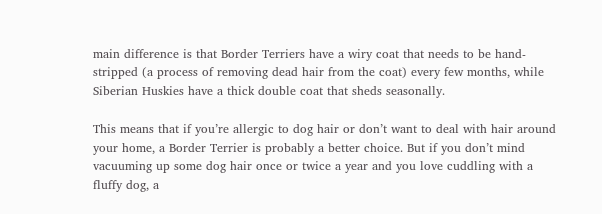main difference is that Border Terriers have a wiry coat that needs to be hand-stripped (a process of removing dead hair from the coat) every few months, while Siberian Huskies have a thick double coat that sheds seasonally.

This means that if you’re allergic to dog hair or don’t want to deal with hair around your home, a Border Terrier is probably a better choice. But if you don’t mind vacuuming up some dog hair once or twice a year and you love cuddling with a fluffy dog, a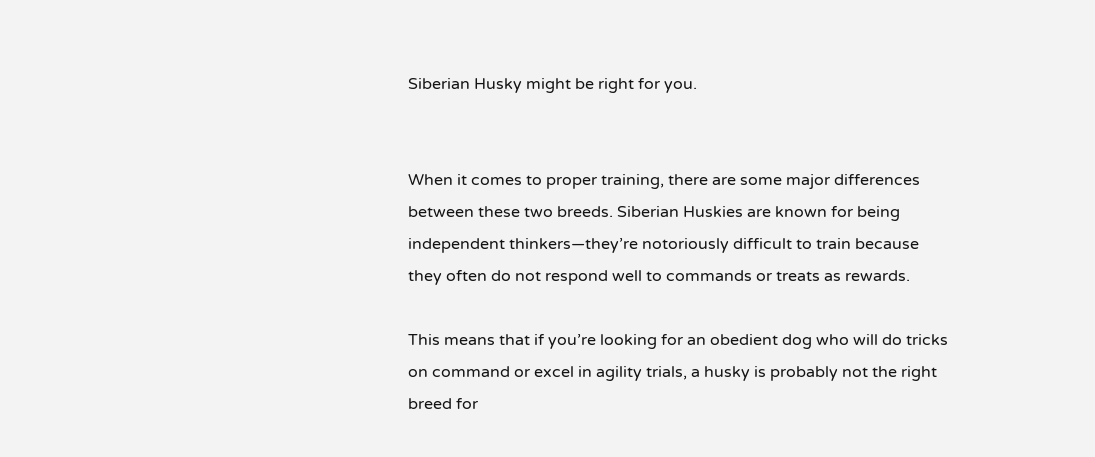Siberian Husky might be right for you.


When it comes to proper training, there are some major differences between these two breeds. Siberian Huskies are known for being independent thinkers—they’re notoriously difficult to train because they often do not respond well to commands or treats as rewards.

This means that if you’re looking for an obedient dog who will do tricks on command or excel in agility trials, a husky is probably not the right breed for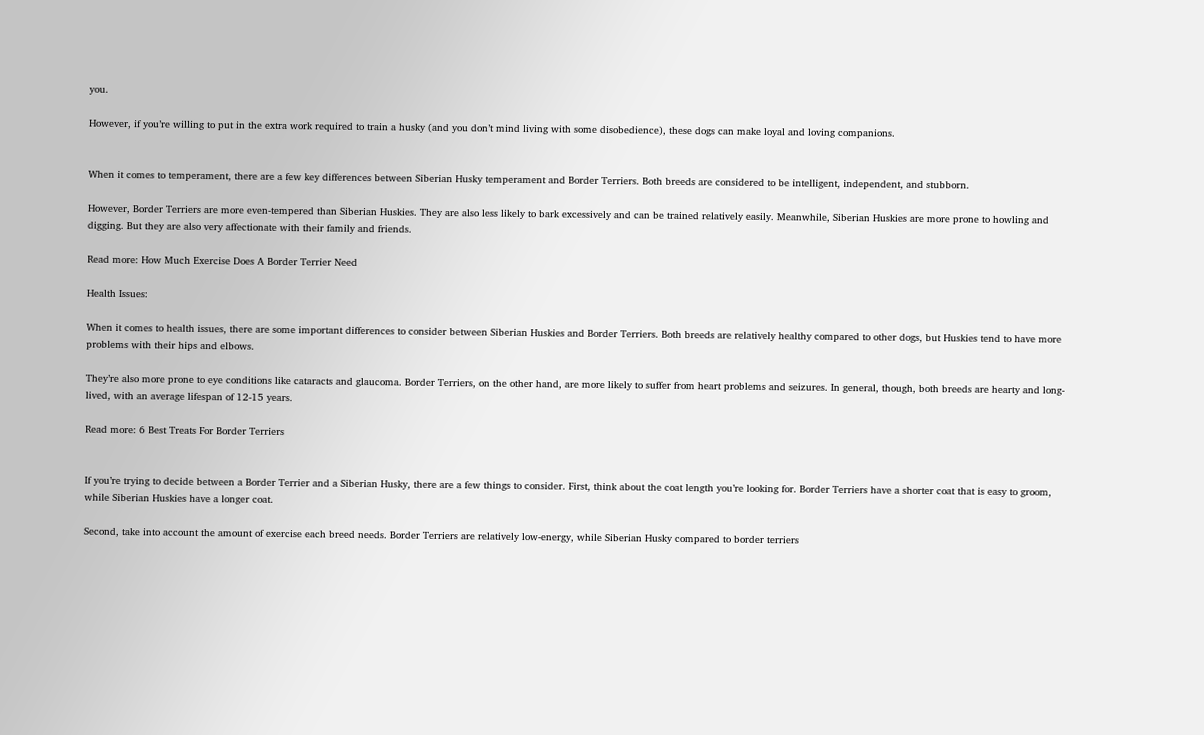you.

However, if you’re willing to put in the extra work required to train a husky (and you don’t mind living with some disobedience), these dogs can make loyal and loving companions.


When it comes to temperament, there are a few key differences between Siberian Husky temperament and Border Terriers. Both breeds are considered to be intelligent, independent, and stubborn.

However, Border Terriers are more even-tempered than Siberian Huskies. They are also less likely to bark excessively and can be trained relatively easily. Meanwhile, Siberian Huskies are more prone to howling and digging. But they are also very affectionate with their family and friends.

Read more: How Much Exercise Does A Border Terrier Need

Health Issues:

When it comes to health issues, there are some important differences to consider between Siberian Huskies and Border Terriers. Both breeds are relatively healthy compared to other dogs, but Huskies tend to have more problems with their hips and elbows.

They’re also more prone to eye conditions like cataracts and glaucoma. Border Terriers, on the other hand, are more likely to suffer from heart problems and seizures. In general, though, both breeds are hearty and long-lived, with an average lifespan of 12-15 years.

Read more: 6 Best Treats For Border Terriers


If you’re trying to decide between a Border Terrier and a Siberian Husky, there are a few things to consider. First, think about the coat length you’re looking for. Border Terriers have a shorter coat that is easy to groom, while Siberian Huskies have a longer coat.

Second, take into account the amount of exercise each breed needs. Border Terriers are relatively low-energy, while Siberian Husky compared to border terriers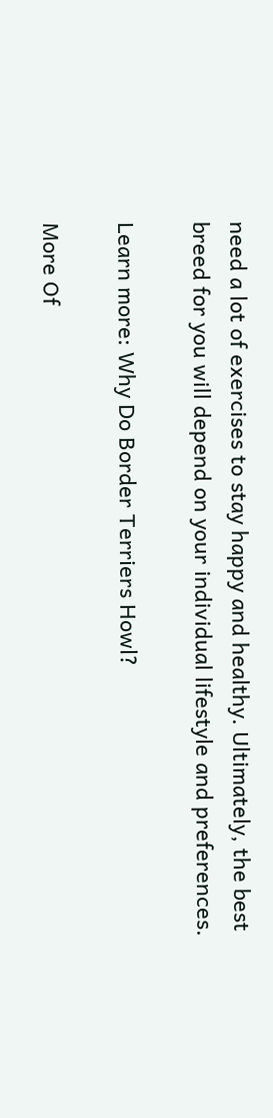need a lot of exercises to stay happy and healthy. Ultimately, the best breed for you will depend on your individual lifestyle and preferences.

Learn more: Why Do Border Terriers Howl?

More Of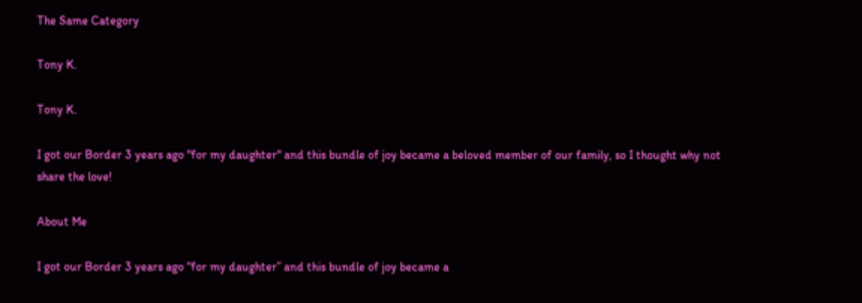The Same Category

Tony K.

Tony K.

I got our Border 3 years ago "for my daughter" and this bundle of joy became a beloved member of our family, so I thought why not share the love!

About Me

I got our Border 3 years ago “for my daughter” and this bundle of joy became a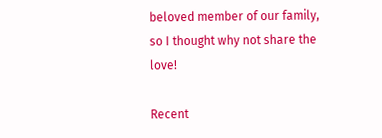beloved member of our family, so I thought why not share the love!

Recent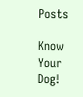Posts

Know Your Dog!